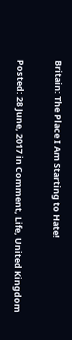Britain: The Place I Am Starting to Hate!

Posted: 28 June, 2017 in Comment, Life, United Kingdom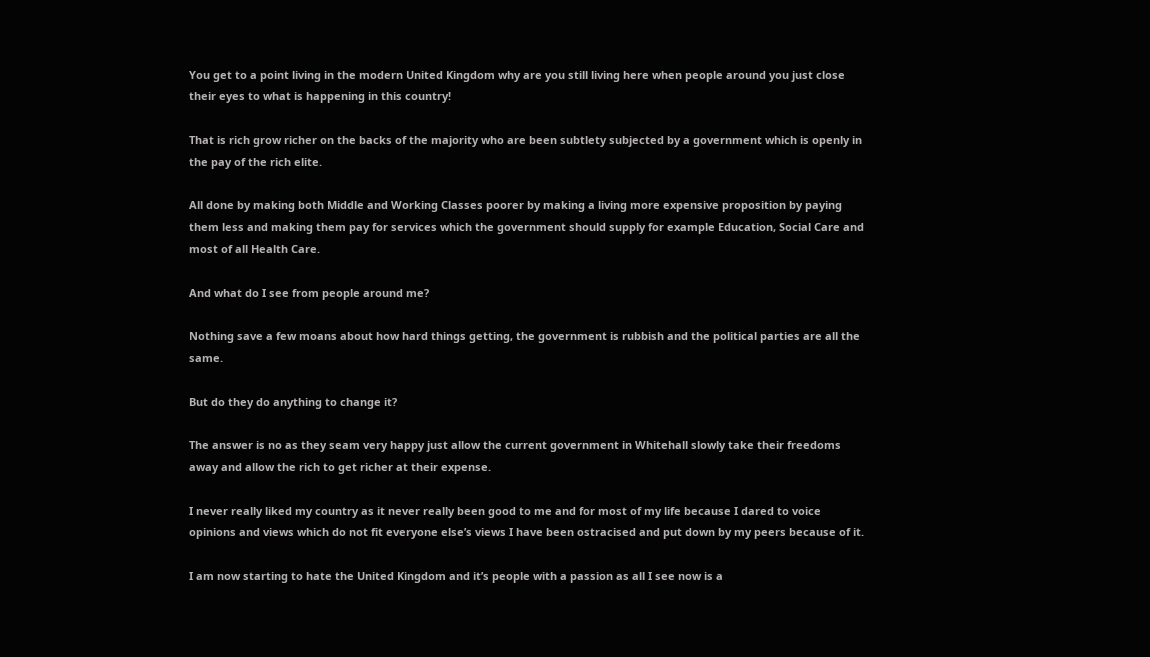You get to a point living in the modern United Kingdom why are you still living here when people around you just close their eyes to what is happening in this country!

That is rich grow richer on the backs of the majority who are been subtlety subjected by a government which is openly in the pay of the rich elite.

All done by making both Middle and Working Classes poorer by making a living more expensive proposition by paying them less and making them pay for services which the government should supply for example Education, Social Care and most of all Health Care.

And what do I see from people around me?

Nothing save a few moans about how hard things getting, the government is rubbish and the political parties are all the same.

But do they do anything to change it?

The answer is no as they seam very happy just allow the current government in Whitehall slowly take their freedoms away and allow the rich to get richer at their expense.

I never really liked my country as it never really been good to me and for most of my life because I dared to voice opinions and views which do not fit everyone else’s views I have been ostracised and put down by my peers because of it.

I am now starting to hate the United Kingdom and it’s people with a passion as all I see now is a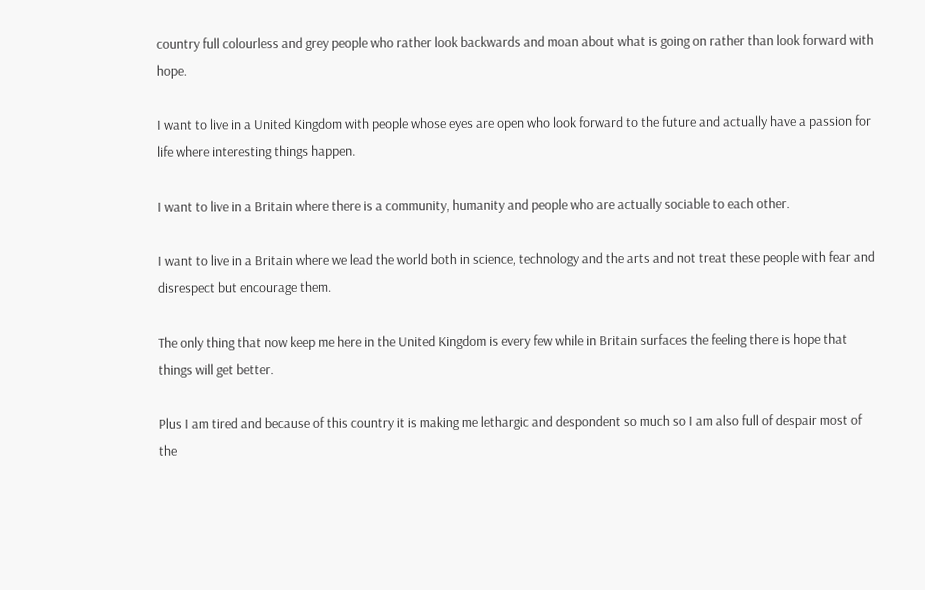country full colourless and grey people who rather look backwards and moan about what is going on rather than look forward with hope.

I want to live in a United Kingdom with people whose eyes are open who look forward to the future and actually have a passion for life where interesting things happen.

I want to live in a Britain where there is a community, humanity and people who are actually sociable to each other.

I want to live in a Britain where we lead the world both in science, technology and the arts and not treat these people with fear and disrespect but encourage them.

The only thing that now keep me here in the United Kingdom is every few while in Britain surfaces the feeling there is hope that things will get better.

Plus I am tired and because of this country it is making me lethargic and despondent so much so I am also full of despair most of the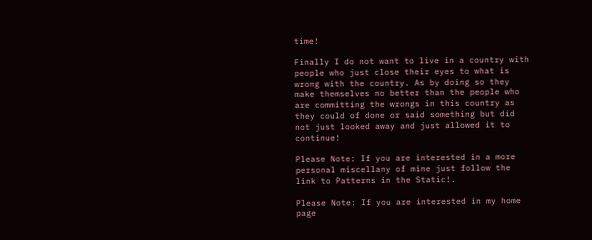time!

Finally I do not want to live in a country with people who just close their eyes to what is wrong with the country. As by doing so they make themselves no better than the people who are committing the wrongs in this country as they could of done or said something but did not just looked away and just allowed it to continue!

Please Note: If you are interested in a more personal miscellany of mine just follow the link to Patterns in the Static!.

Please Note: If you are interested in my home page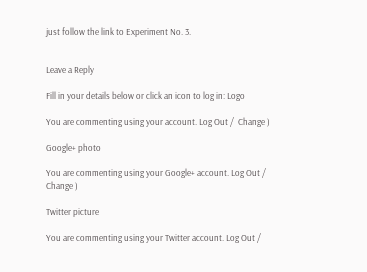just follow the link to Experiment No. 3.


Leave a Reply

Fill in your details below or click an icon to log in: Logo

You are commenting using your account. Log Out /  Change )

Google+ photo

You are commenting using your Google+ account. Log Out /  Change )

Twitter picture

You are commenting using your Twitter account. Log Out /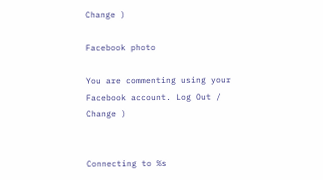Change )

Facebook photo

You are commenting using your Facebook account. Log Out /  Change )


Connecting to %s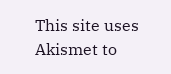This site uses Akismet to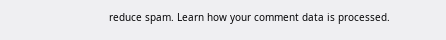reduce spam. Learn how your comment data is processed.